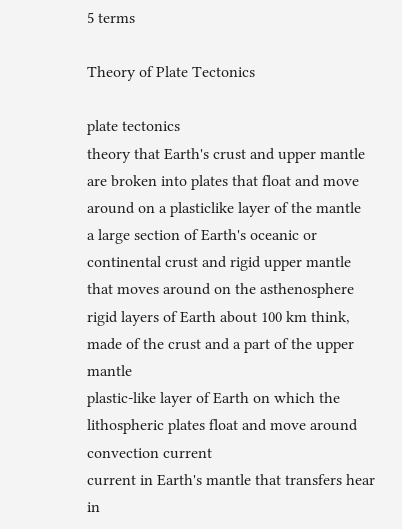5 terms

Theory of Plate Tectonics

plate tectonics
theory that Earth's crust and upper mantle are broken into plates that float and move around on a plasticlike layer of the mantle
a large section of Earth's oceanic or continental crust and rigid upper mantle that moves around on the asthenosphere
rigid layers of Earth about 100 km think, made of the crust and a part of the upper mantle
plastic-like layer of Earth on which the lithospheric plates float and move around
convection current
current in Earth's mantle that transfers hear in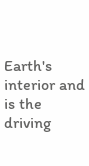Earth's interior and is the driving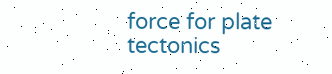force for plate tectonics